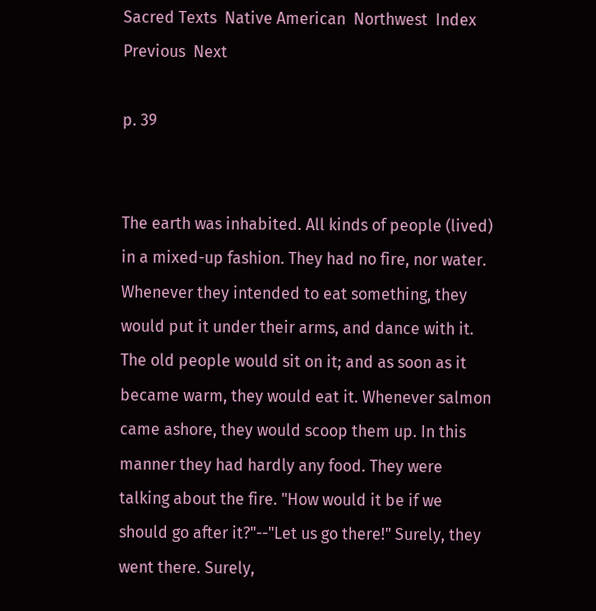Sacred Texts  Native American  Northwest  Index  Previous  Next

p. 39


The earth was inhabited. All kinds of people (lived) in a mixed-up fashion. They had no fire, nor water. Whenever they intended to eat something, they would put it under their arms, and dance with it. The old people would sit on it; and as soon as it became warm, they would eat it. Whenever salmon came ashore, they would scoop them up. In this manner they had hardly any food. They were talking about the fire. "How would it be if we should go after it?"--"Let us go there!" Surely, they went there. Surely,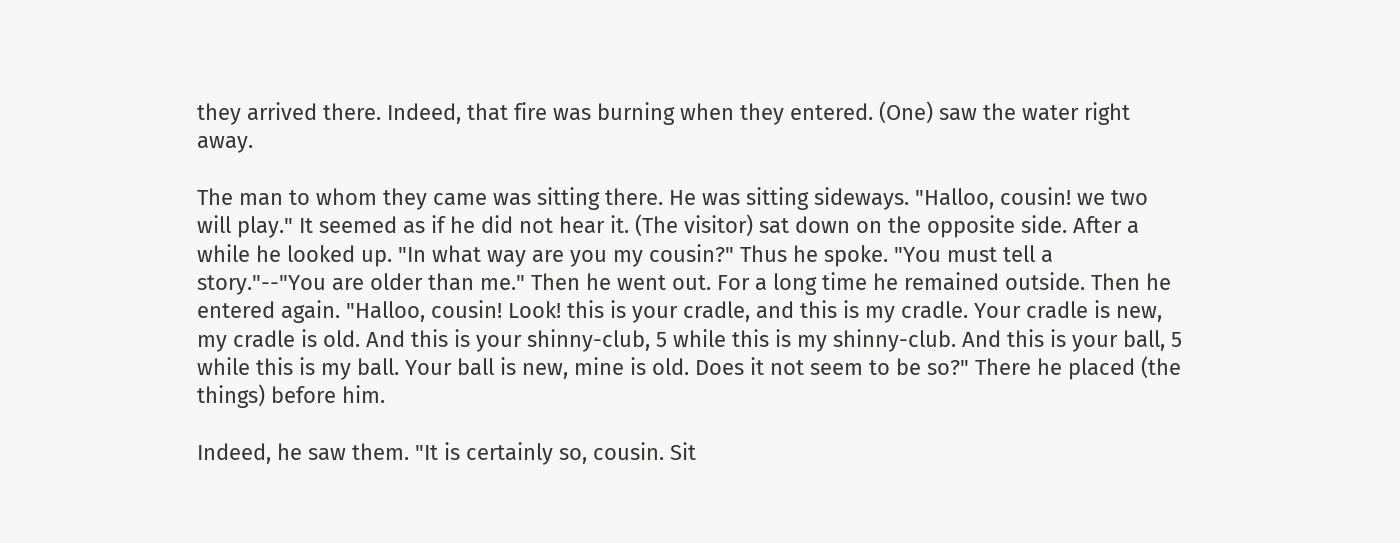they arrived there. Indeed, that fire was burning when they entered. (One) saw the water right away.

The man to whom they came was sitting there. He was sitting sideways. "Halloo, cousin! we two will play." It seemed as if he did not hear it. (The visitor) sat down on the opposite side. After a while he looked up. "In what way are you my cousin?" Thus he spoke. "You must tell a story."--"You are older than me." Then he went out. For a long time he remained outside. Then he entered again. "Halloo, cousin! Look! this is your cradle, and this is my cradle. Your cradle is new, my cradle is old. And this is your shinny-club, 5 while this is my shinny-club. And this is your ball, 5 while this is my ball. Your ball is new, mine is old. Does it not seem to be so?" There he placed (the things) before him.

Indeed, he saw them. "It is certainly so, cousin. Sit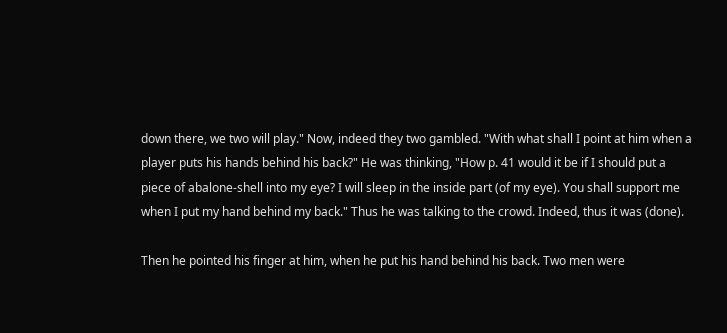down there, we two will play." Now, indeed they two gambled. "With what shall I point at him when a player puts his hands behind his back?" He was thinking, "How p. 41 would it be if I should put a piece of abalone-shell into my eye? I will sleep in the inside part (of my eye). You shall support me when I put my hand behind my back." Thus he was talking to the crowd. Indeed, thus it was (done).

Then he pointed his finger at him, when he put his hand behind his back. Two men were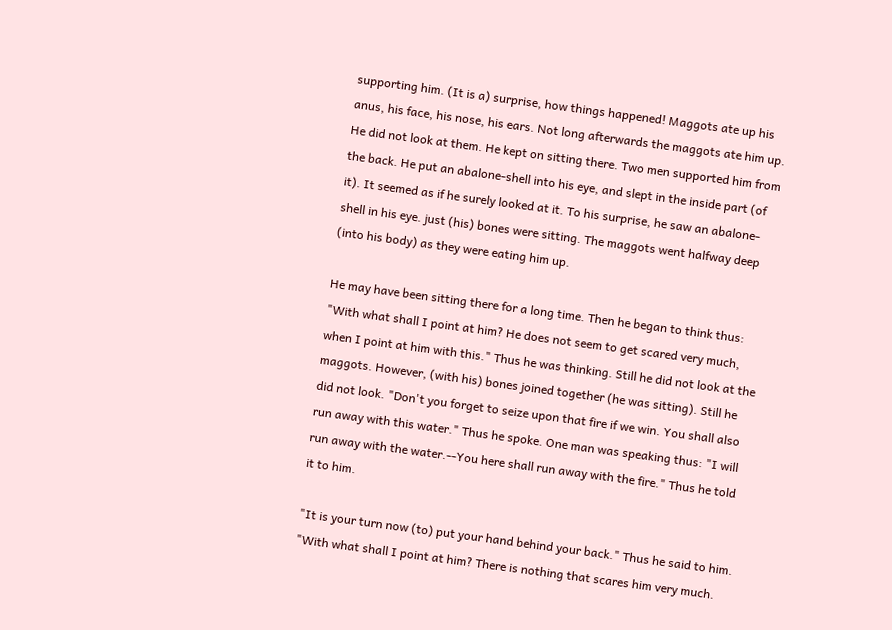supporting him. (It is a) surprise, how things happened! Maggots ate up his anus, his face, his nose, his ears. Not long afterwards the maggots ate him up. He did not look at them. He kept on sitting there. Two men supported him from the back. He put an abalone-shell into his eye, and slept in the inside part (of it). It seemed as if he surely looked at it. To his surprise, he saw an abalone-shell in his eye. just (his) bones were sitting. The maggots went halfway deep (into his body) as they were eating him up.

He may have been sitting there for a long time. Then he began to think thus: "With what shall I point at him? He does not seem to get scared very much, when I point at him with this." Thus he was thinking. Still he did not look at the maggots. However, (with his) bones joined together (he was sitting). Still he did not look. "Don't you forget to seize upon that fire if we win. You shall also run away with this water." Thus he spoke. One man was speaking thus: "I will run away with the water.--You here shall run away with the fire." Thus he told it to him.

"It is your turn now (to) put your hand behind your back." Thus he said to him. "With what shall I point at him? There is nothing that scares him very much.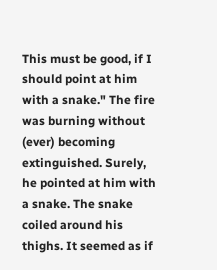This must be good, if I should point at him with a snake." The fire was burning without (ever) becoming extinguished. Surely, he pointed at him with a snake. The snake coiled around his thighs. It seemed as if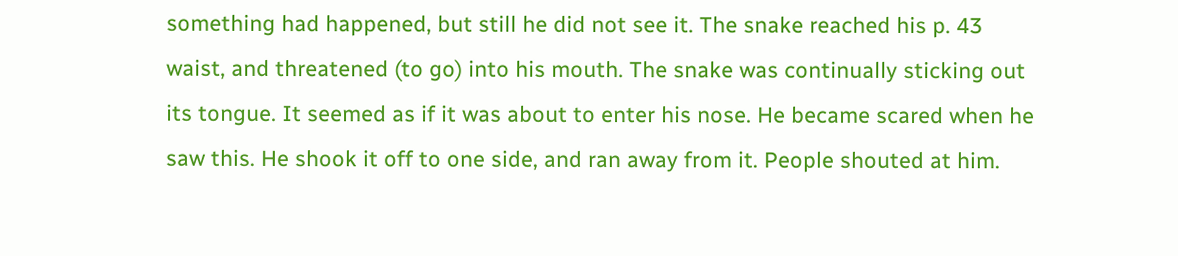something had happened, but still he did not see it. The snake reached his p. 43 waist, and threatened (to go) into his mouth. The snake was continually sticking out its tongue. It seemed as if it was about to enter his nose. He became scared when he saw this. He shook it off to one side, and ran away from it. People shouted at him.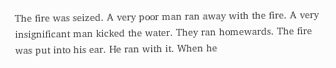The fire was seized. A very poor man ran away with the fire. A very insignificant man kicked the water. They ran homewards. The fire was put into his ear. He ran with it. When he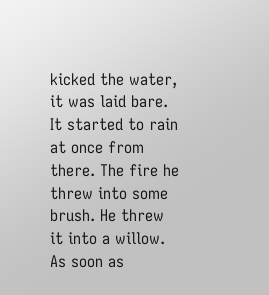kicked the water, it was laid bare. It started to rain at once from there. The fire he threw into some brush. He threw it into a willow. As soon as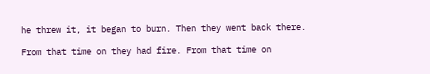he threw it, it began to burn. Then they went back there.

From that time on they had fire. From that time on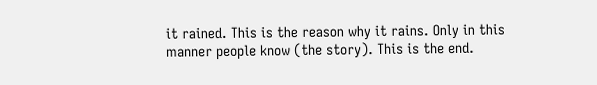it rained. This is the reason why it rains. Only in this manner people know (the story). This is the end.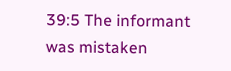39:5 The informant was mistaken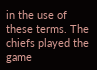in the use of these terms. The chiefs played the game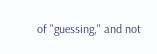of "guessing," and not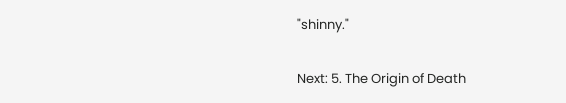"shinny."

Next: 5. The Origin of Death